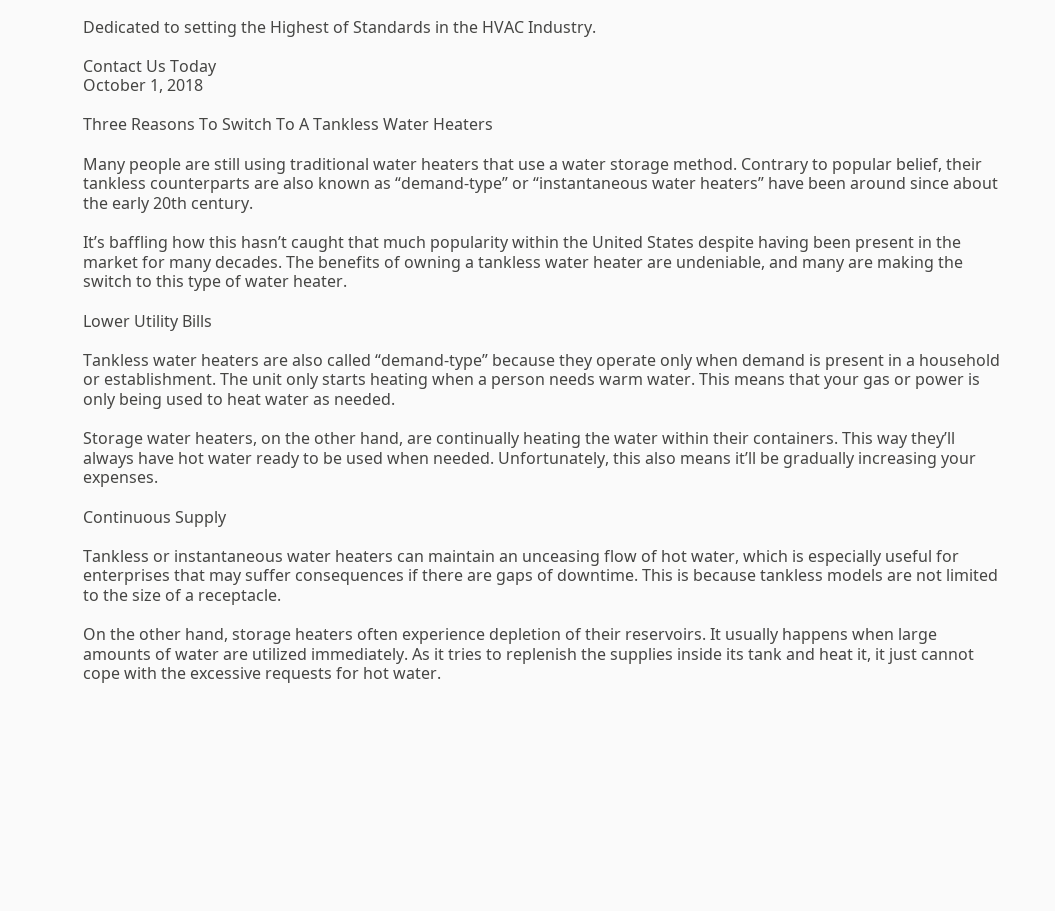Dedicated to setting the Highest of Standards in the HVAC Industry.

Contact Us Today
October 1, 2018

Three Reasons To Switch To A Tankless Water Heaters

Many people are still using traditional water heaters that use a water storage method. Contrary to popular belief, their tankless counterparts are also known as “demand-type” or “instantaneous water heaters” have been around since about the early 20th century.

It’s baffling how this hasn’t caught that much popularity within the United States despite having been present in the market for many decades. The benefits of owning a tankless water heater are undeniable, and many are making the switch to this type of water heater.

Lower Utility Bills

Tankless water heaters are also called “demand-type” because they operate only when demand is present in a household or establishment. The unit only starts heating when a person needs warm water. This means that your gas or power is only being used to heat water as needed.

Storage water heaters, on the other hand, are continually heating the water within their containers. This way they’ll always have hot water ready to be used when needed. Unfortunately, this also means it’ll be gradually increasing your expenses.

Continuous Supply

Tankless or instantaneous water heaters can maintain an unceasing flow of hot water, which is especially useful for enterprises that may suffer consequences if there are gaps of downtime. This is because tankless models are not limited to the size of a receptacle.

On the other hand, storage heaters often experience depletion of their reservoirs. It usually happens when large amounts of water are utilized immediately. As it tries to replenish the supplies inside its tank and heat it, it just cannot cope with the excessive requests for hot water.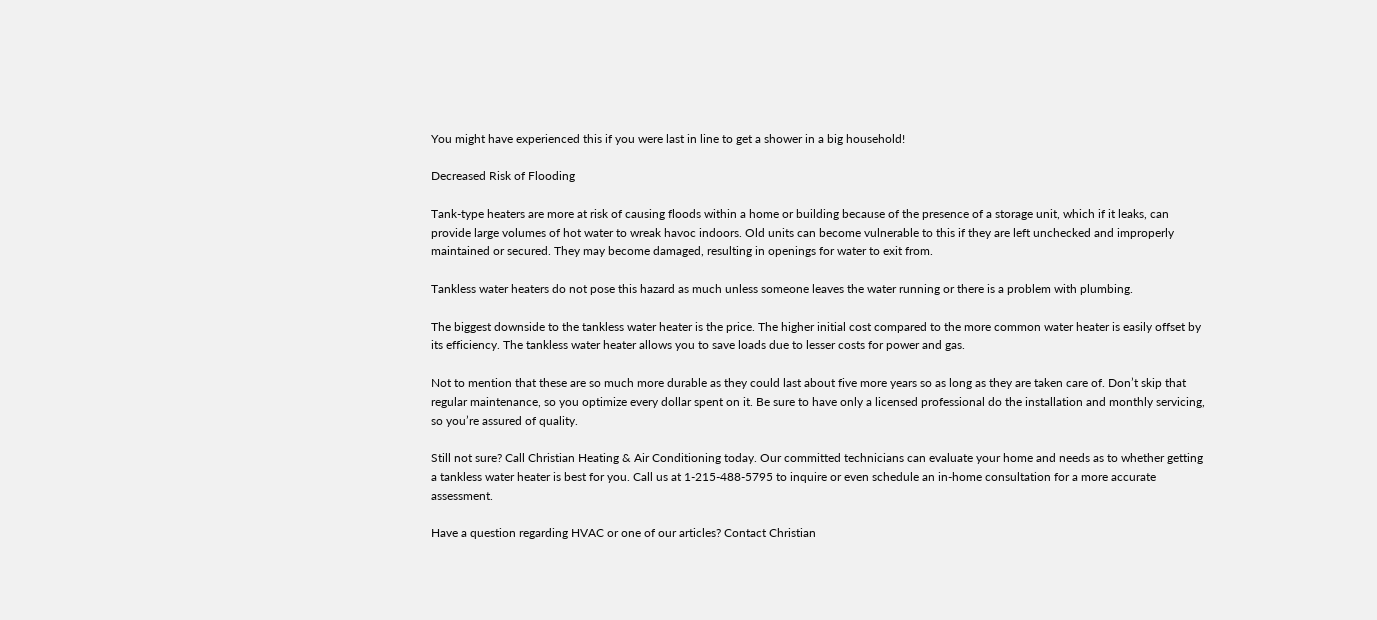You might have experienced this if you were last in line to get a shower in a big household!

Decreased Risk of Flooding

Tank-type heaters are more at risk of causing floods within a home or building because of the presence of a storage unit, which if it leaks, can provide large volumes of hot water to wreak havoc indoors. Old units can become vulnerable to this if they are left unchecked and improperly maintained or secured. They may become damaged, resulting in openings for water to exit from.

Tankless water heaters do not pose this hazard as much unless someone leaves the water running or there is a problem with plumbing.

The biggest downside to the tankless water heater is the price. The higher initial cost compared to the more common water heater is easily offset by its efficiency. The tankless water heater allows you to save loads due to lesser costs for power and gas.

Not to mention that these are so much more durable as they could last about five more years so as long as they are taken care of. Don’t skip that regular maintenance, so you optimize every dollar spent on it. Be sure to have only a licensed professional do the installation and monthly servicing, so you’re assured of quality.

Still not sure? Call Christian Heating & Air Conditioning today. Our committed technicians can evaluate your home and needs as to whether getting a tankless water heater is best for you. Call us at 1-215-488-5795 to inquire or even schedule an in-home consultation for a more accurate assessment.

Have a question regarding HVAC or one of our articles? Contact Christian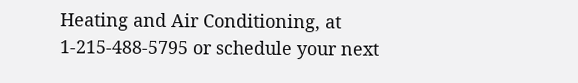Heating and Air Conditioning, at 1-215-488-5795 or schedule your next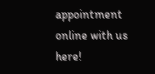appointment online with us here!